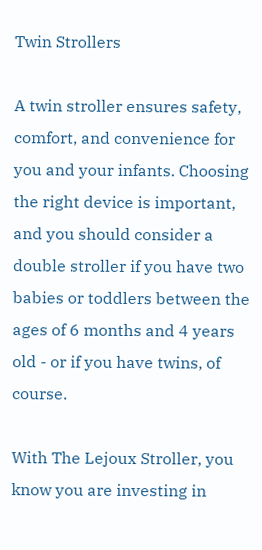Twin Strollers

A twin stroller ensures safety, comfort, and convenience for you and your infants. Choosing the right device is important, and you should consider a double stroller if you have two babies or toddlers between the ages of 6 months and 4 years old - or if you have twins, of course.

With The Lejoux Stroller, you know you are investing in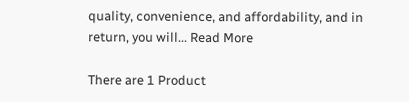quality, convenience, and affordability, and in return, you will... Read More

There are 1 Product